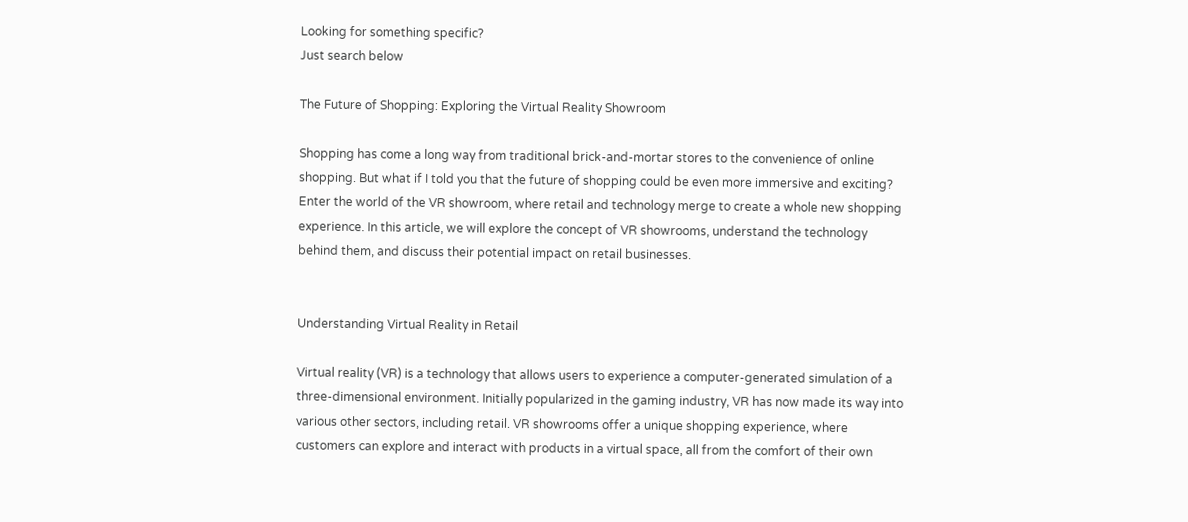Looking for something specific?
Just search below

The Future of Shopping: Exploring the Virtual Reality Showroom

Shopping has come a long way from traditional brick-and-mortar stores to the convenience of online shopping. But what if I told you that the future of shopping could be even more immersive and exciting? Enter the world of the VR showroom, where retail and technology merge to create a whole new shopping experience. In this article, we will explore the concept of VR showrooms, understand the technology behind them, and discuss their potential impact on retail businesses.


Understanding Virtual Reality in Retail

Virtual reality (VR) is a technology that allows users to experience a computer-generated simulation of a three-dimensional environment. Initially popularized in the gaming industry, VR has now made its way into various other sectors, including retail. VR showrooms offer a unique shopping experience, where customers can explore and interact with products in a virtual space, all from the comfort of their own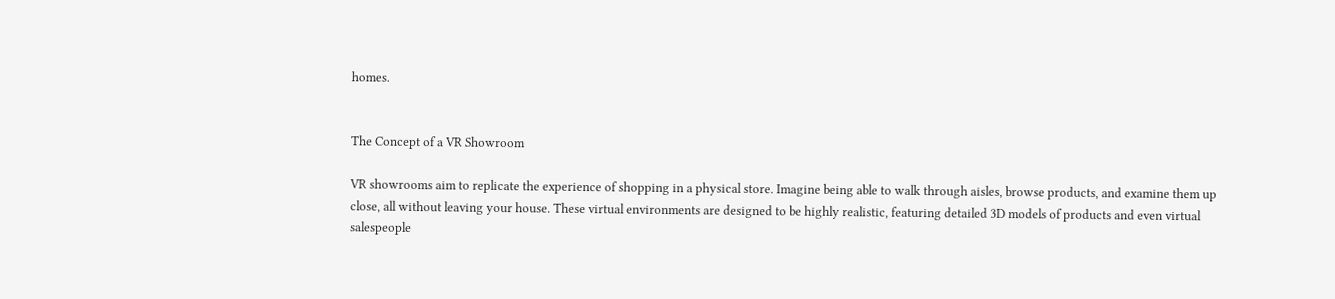homes.


The Concept of a VR Showroom

VR showrooms aim to replicate the experience of shopping in a physical store. Imagine being able to walk through aisles, browse products, and examine them up close, all without leaving your house. These virtual environments are designed to be highly realistic, featuring detailed 3D models of products and even virtual salespeople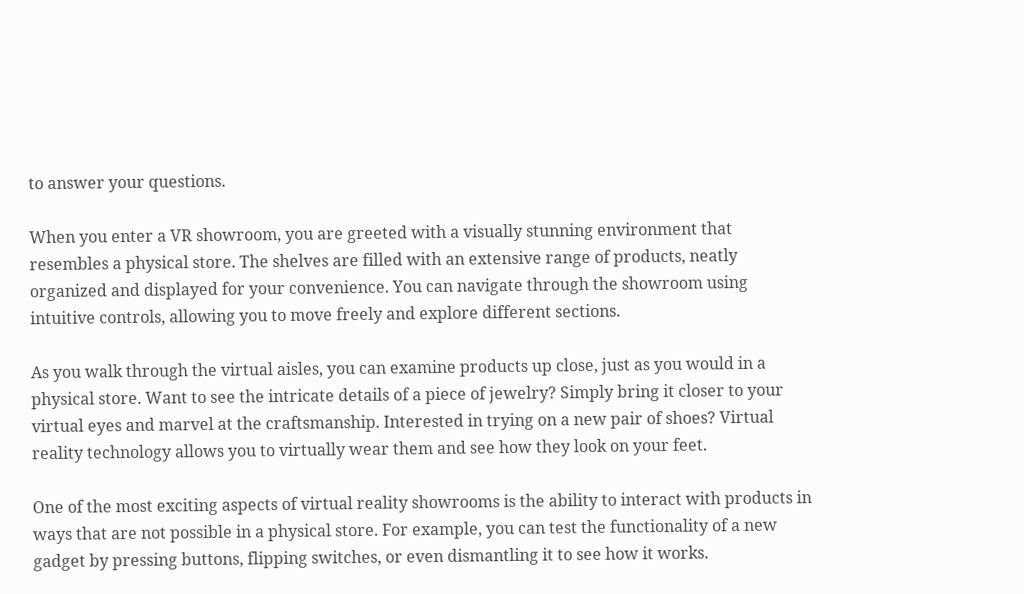to answer your questions.

When you enter a VR showroom, you are greeted with a visually stunning environment that resembles a physical store. The shelves are filled with an extensive range of products, neatly organized and displayed for your convenience. You can navigate through the showroom using intuitive controls, allowing you to move freely and explore different sections.

As you walk through the virtual aisles, you can examine products up close, just as you would in a physical store. Want to see the intricate details of a piece of jewelry? Simply bring it closer to your virtual eyes and marvel at the craftsmanship. Interested in trying on a new pair of shoes? Virtual reality technology allows you to virtually wear them and see how they look on your feet.

One of the most exciting aspects of virtual reality showrooms is the ability to interact with products in ways that are not possible in a physical store. For example, you can test the functionality of a new gadget by pressing buttons, flipping switches, or even dismantling it to see how it works.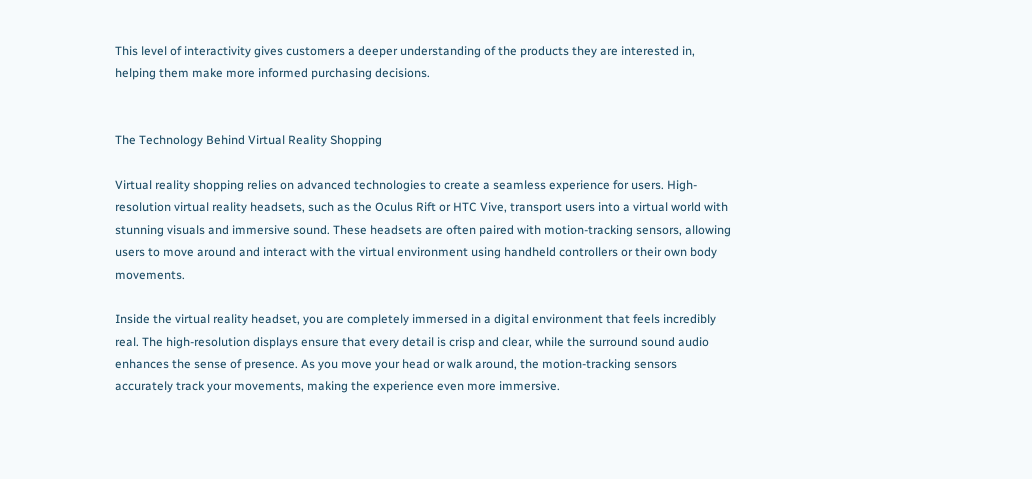This level of interactivity gives customers a deeper understanding of the products they are interested in, helping them make more informed purchasing decisions.


The Technology Behind Virtual Reality Shopping

Virtual reality shopping relies on advanced technologies to create a seamless experience for users. High-resolution virtual reality headsets, such as the Oculus Rift or HTC Vive, transport users into a virtual world with stunning visuals and immersive sound. These headsets are often paired with motion-tracking sensors, allowing users to move around and interact with the virtual environment using handheld controllers or their own body movements.

Inside the virtual reality headset, you are completely immersed in a digital environment that feels incredibly real. The high-resolution displays ensure that every detail is crisp and clear, while the surround sound audio enhances the sense of presence. As you move your head or walk around, the motion-tracking sensors accurately track your movements, making the experience even more immersive.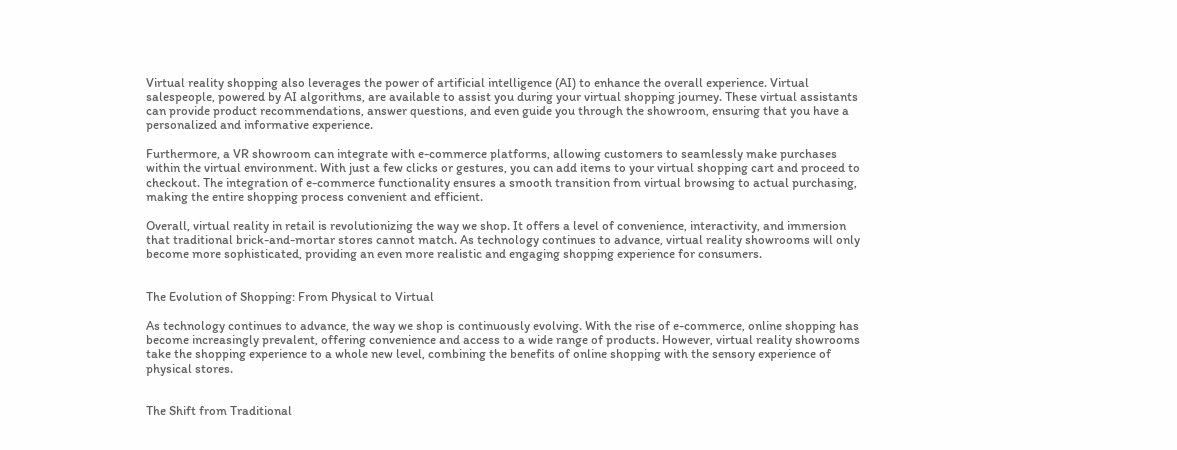Virtual reality shopping also leverages the power of artificial intelligence (AI) to enhance the overall experience. Virtual salespeople, powered by AI algorithms, are available to assist you during your virtual shopping journey. These virtual assistants can provide product recommendations, answer questions, and even guide you through the showroom, ensuring that you have a personalized and informative experience.

Furthermore, a VR showroom can integrate with e-commerce platforms, allowing customers to seamlessly make purchases within the virtual environment. With just a few clicks or gestures, you can add items to your virtual shopping cart and proceed to checkout. The integration of e-commerce functionality ensures a smooth transition from virtual browsing to actual purchasing, making the entire shopping process convenient and efficient.

Overall, virtual reality in retail is revolutionizing the way we shop. It offers a level of convenience, interactivity, and immersion that traditional brick-and-mortar stores cannot match. As technology continues to advance, virtual reality showrooms will only become more sophisticated, providing an even more realistic and engaging shopping experience for consumers.


The Evolution of Shopping: From Physical to Virtual

As technology continues to advance, the way we shop is continuously evolving. With the rise of e-commerce, online shopping has become increasingly prevalent, offering convenience and access to a wide range of products. However, virtual reality showrooms take the shopping experience to a whole new level, combining the benefits of online shopping with the sensory experience of physical stores.


The Shift from Traditional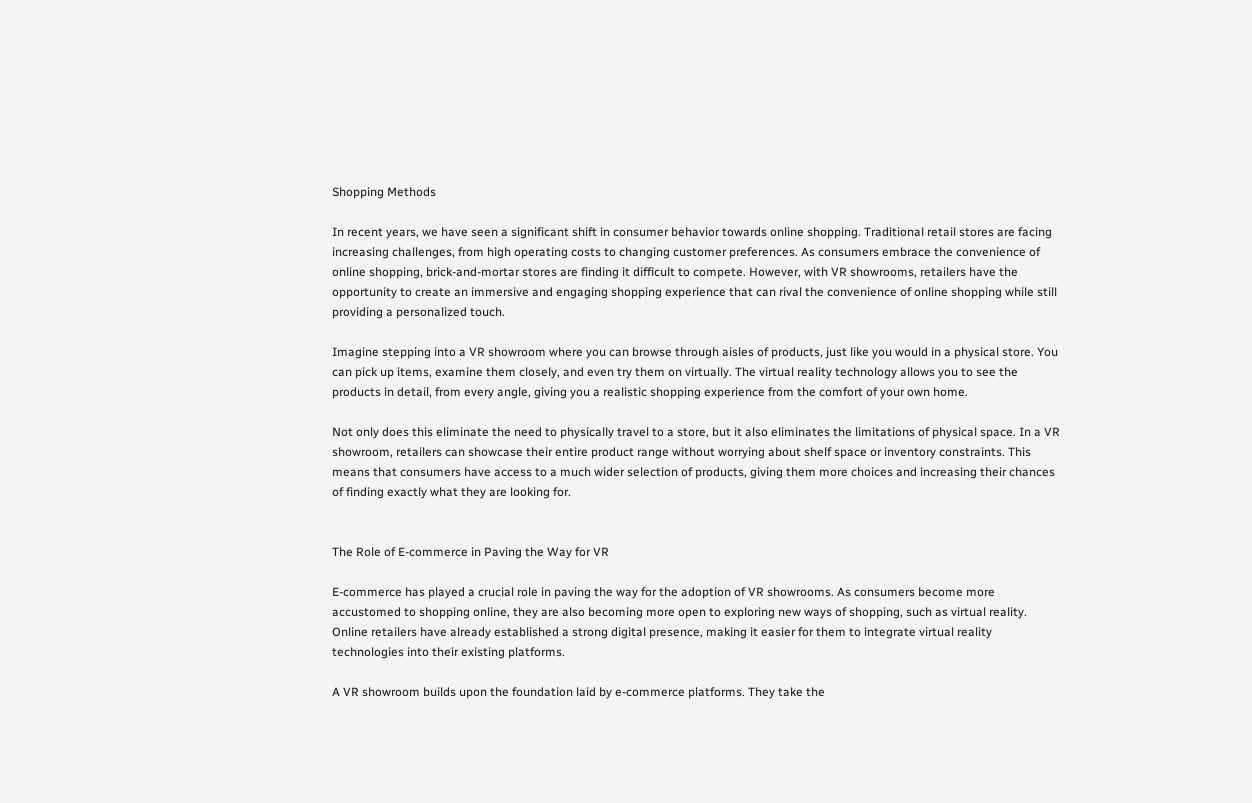Shopping Methods

In recent years, we have seen a significant shift in consumer behavior towards online shopping. Traditional retail stores are facing increasing challenges, from high operating costs to changing customer preferences. As consumers embrace the convenience of online shopping, brick-and-mortar stores are finding it difficult to compete. However, with VR showrooms, retailers have the opportunity to create an immersive and engaging shopping experience that can rival the convenience of online shopping while still providing a personalized touch.

Imagine stepping into a VR showroom where you can browse through aisles of products, just like you would in a physical store. You can pick up items, examine them closely, and even try them on virtually. The virtual reality technology allows you to see the products in detail, from every angle, giving you a realistic shopping experience from the comfort of your own home.

Not only does this eliminate the need to physically travel to a store, but it also eliminates the limitations of physical space. In a VR showroom, retailers can showcase their entire product range without worrying about shelf space or inventory constraints. This means that consumers have access to a much wider selection of products, giving them more choices and increasing their chances of finding exactly what they are looking for.


The Role of E-commerce in Paving the Way for VR

E-commerce has played a crucial role in paving the way for the adoption of VR showrooms. As consumers become more accustomed to shopping online, they are also becoming more open to exploring new ways of shopping, such as virtual reality. Online retailers have already established a strong digital presence, making it easier for them to integrate virtual reality technologies into their existing platforms.

A VR showroom builds upon the foundation laid by e-commerce platforms. They take the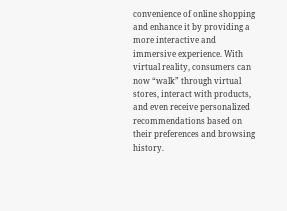convenience of online shopping and enhance it by providing a more interactive and immersive experience. With virtual reality, consumers can now “walk” through virtual stores, interact with products, and even receive personalized recommendations based on their preferences and browsing history.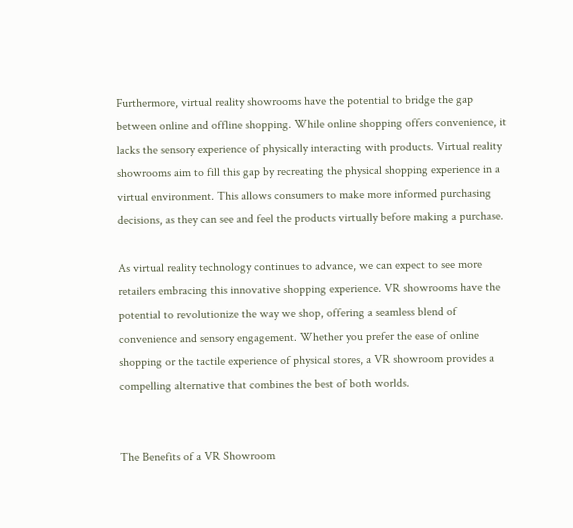Furthermore, virtual reality showrooms have the potential to bridge the gap between online and offline shopping. While online shopping offers convenience, it lacks the sensory experience of physically interacting with products. Virtual reality showrooms aim to fill this gap by recreating the physical shopping experience in a virtual environment. This allows consumers to make more informed purchasing decisions, as they can see and feel the products virtually before making a purchase.

As virtual reality technology continues to advance, we can expect to see more retailers embracing this innovative shopping experience. VR showrooms have the potential to revolutionize the way we shop, offering a seamless blend of convenience and sensory engagement. Whether you prefer the ease of online shopping or the tactile experience of physical stores, a VR showroom provides a compelling alternative that combines the best of both worlds.


The Benefits of a VR Showroom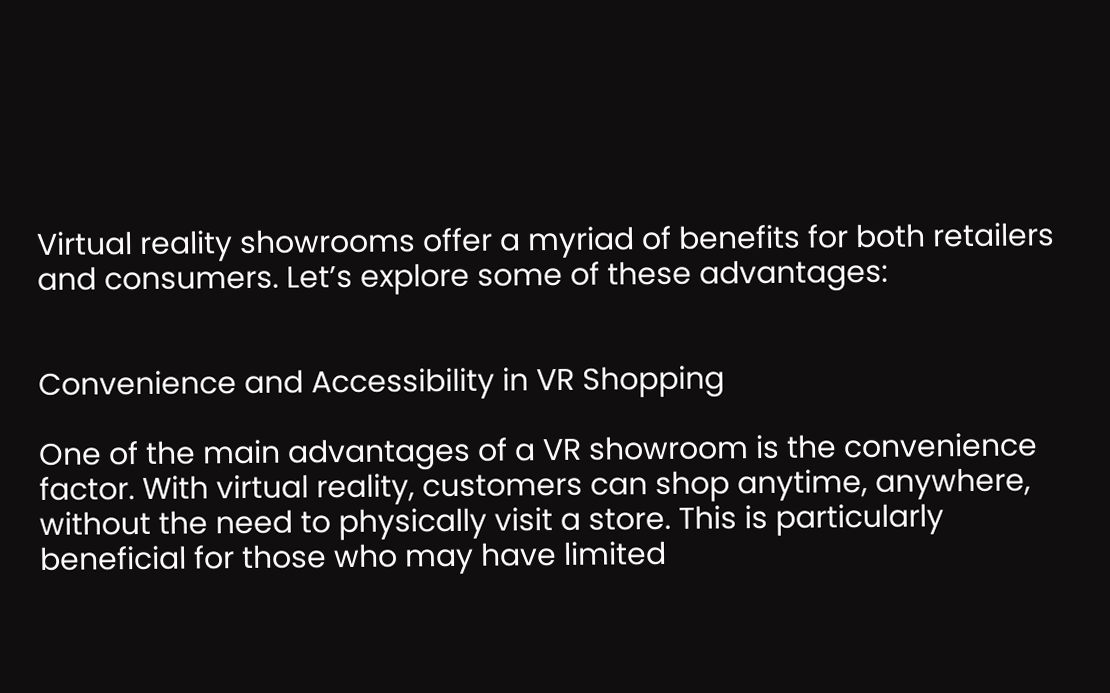Virtual reality showrooms offer a myriad of benefits for both retailers and consumers. Let’s explore some of these advantages:


Convenience and Accessibility in VR Shopping

One of the main advantages of a VR showroom is the convenience factor. With virtual reality, customers can shop anytime, anywhere, without the need to physically visit a store. This is particularly beneficial for those who may have limited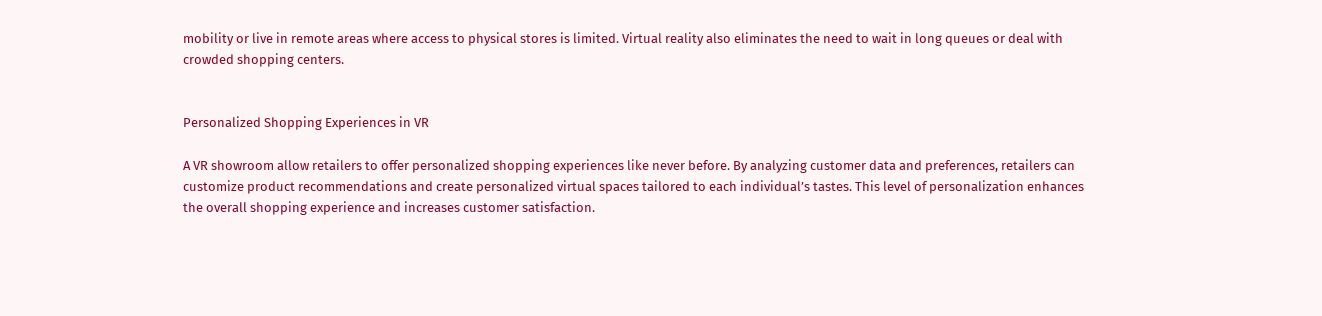mobility or live in remote areas where access to physical stores is limited. Virtual reality also eliminates the need to wait in long queues or deal with crowded shopping centers.


Personalized Shopping Experiences in VR

A VR showroom allow retailers to offer personalized shopping experiences like never before. By analyzing customer data and preferences, retailers can customize product recommendations and create personalized virtual spaces tailored to each individual’s tastes. This level of personalization enhances the overall shopping experience and increases customer satisfaction.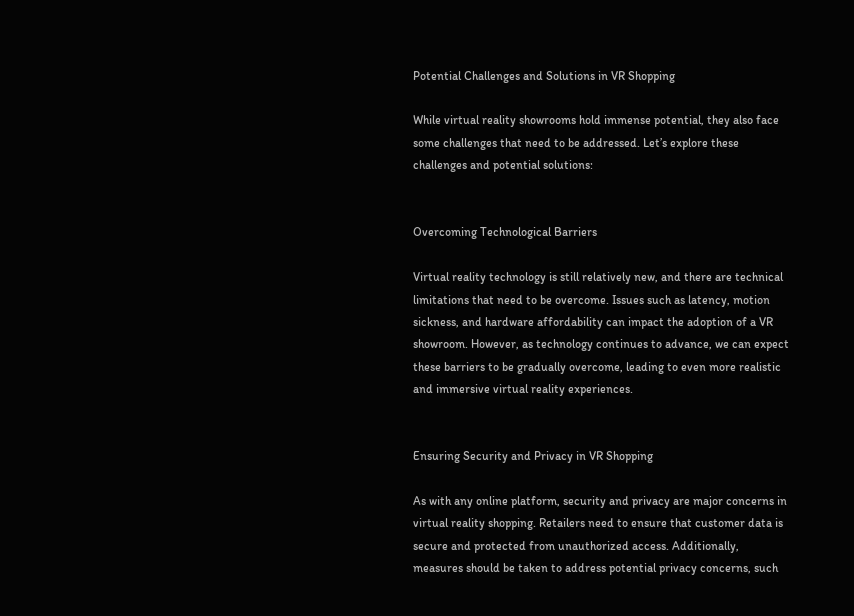Potential Challenges and Solutions in VR Shopping

While virtual reality showrooms hold immense potential, they also face some challenges that need to be addressed. Let’s explore these challenges and potential solutions:


Overcoming Technological Barriers

Virtual reality technology is still relatively new, and there are technical limitations that need to be overcome. Issues such as latency, motion sickness, and hardware affordability can impact the adoption of a VR showroom. However, as technology continues to advance, we can expect these barriers to be gradually overcome, leading to even more realistic and immersive virtual reality experiences.


Ensuring Security and Privacy in VR Shopping

As with any online platform, security and privacy are major concerns in virtual reality shopping. Retailers need to ensure that customer data is secure and protected from unauthorized access. Additionally, measures should be taken to address potential privacy concerns, such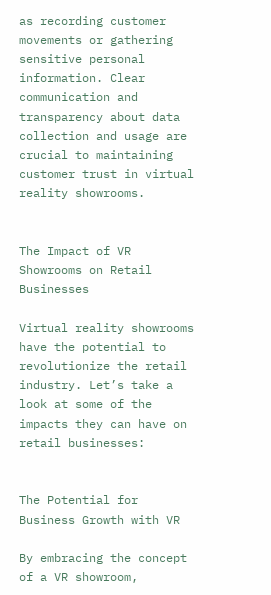as recording customer movements or gathering sensitive personal information. Clear communication and transparency about data collection and usage are crucial to maintaining customer trust in virtual reality showrooms.


The Impact of VR Showrooms on Retail Businesses

Virtual reality showrooms have the potential to revolutionize the retail industry. Let’s take a look at some of the impacts they can have on retail businesses:


The Potential for Business Growth with VR

By embracing the concept of a VR showroom,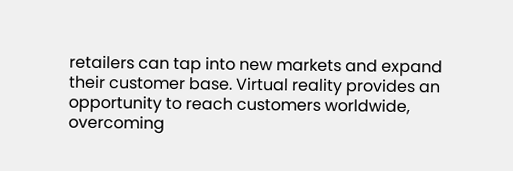retailers can tap into new markets and expand their customer base. Virtual reality provides an opportunity to reach customers worldwide, overcoming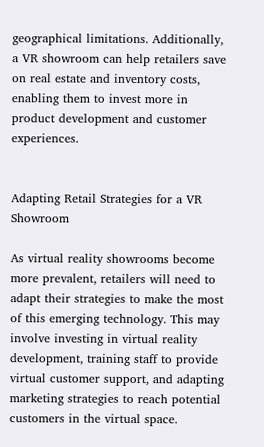geographical limitations. Additionally, a VR showroom can help retailers save on real estate and inventory costs, enabling them to invest more in product development and customer experiences.


Adapting Retail Strategies for a VR Showroom

As virtual reality showrooms become more prevalent, retailers will need to adapt their strategies to make the most of this emerging technology. This may involve investing in virtual reality development, training staff to provide virtual customer support, and adapting marketing strategies to reach potential customers in the virtual space.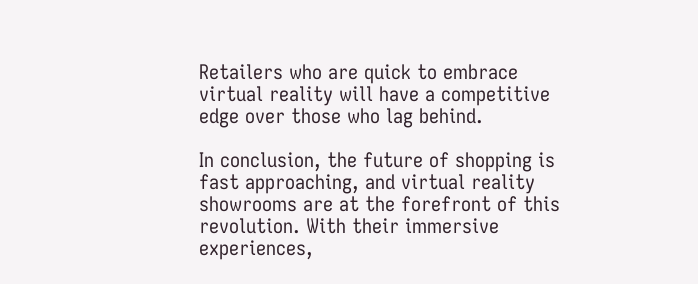Retailers who are quick to embrace virtual reality will have a competitive edge over those who lag behind.

In conclusion, the future of shopping is fast approaching, and virtual reality showrooms are at the forefront of this revolution. With their immersive experiences,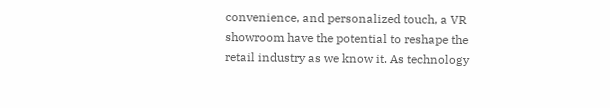convenience, and personalized touch, a VR showroom have the potential to reshape the retail industry as we know it. As technology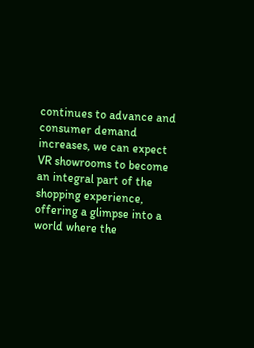continues to advance and consumer demand increases, we can expect VR showrooms to become an integral part of the shopping experience, offering a glimpse into a world where the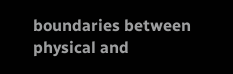boundaries between physical and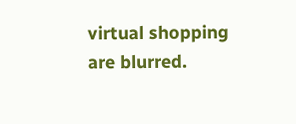virtual shopping are blurred.